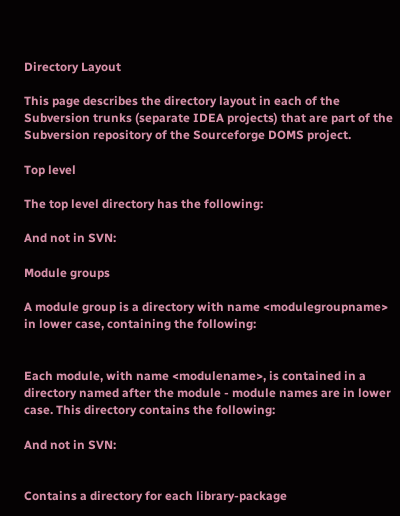Directory Layout

This page describes the directory layout in each of the Subversion trunks (separate IDEA projects) that are part of the Subversion repository of the Sourceforge DOMS project.

Top level

The top level directory has the following:

And not in SVN:

Module groups

A module group is a directory with name <modulegroupname> in lower case, containing the following:


Each module, with name <modulename>, is contained in a directory named after the module - module names are in lower case. This directory contains the following:

And not in SVN:


Contains a directory for each library-package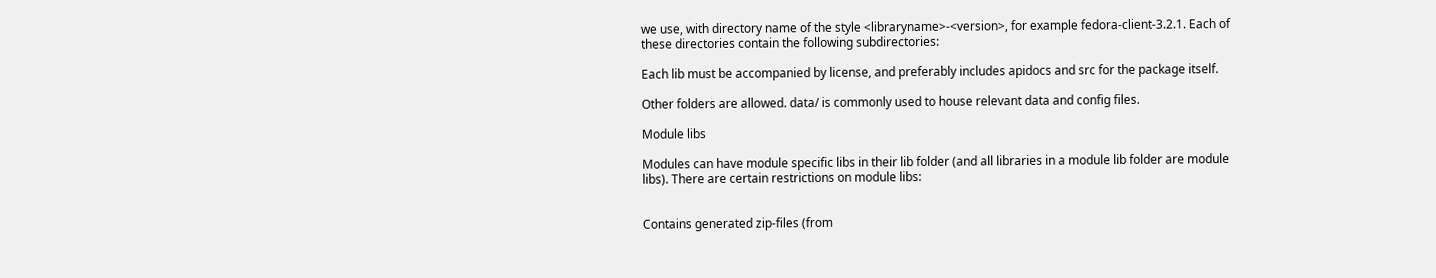we use, with directory name of the style <libraryname>-<version>, for example fedora-client-3.2.1. Each of these directories contain the following subdirectories:

Each lib must be accompanied by license, and preferably includes apidocs and src for the package itself.

Other folders are allowed. data/ is commonly used to house relevant data and config files.

Module libs

Modules can have module specific libs in their lib folder (and all libraries in a module lib folder are module libs). There are certain restrictions on module libs:


Contains generated zip-files (from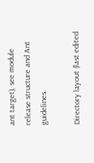ant target), see module release structure and Ant guidelines.

Directory layout (last edited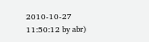2010-10-27 11:50:12 by abr)